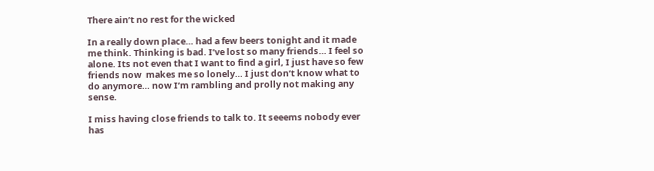There ain’t no rest for the wicked

In a really down place… had a few beers tonight and it made me think. Thinking is bad. I’ve lost so many friends… I feel so alone. Its not even that I want to find a girl, I just have so few friends now  makes me so lonely… I just don’t know what to do anymore… now I’m rambling and prolly not making any sense.

I miss having close friends to talk to. It seeems nobody ever has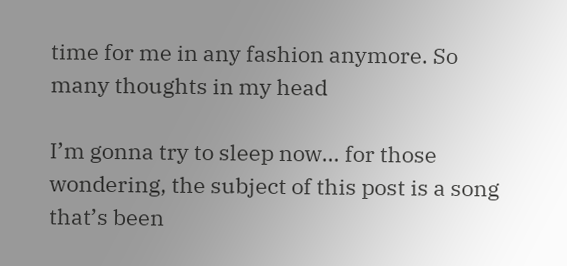time for me in any fashion anymore. So many thoughts in my head

I’m gonna try to sleep now… for those wondering, the subject of this post is a song that’s been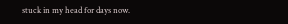stuck in my head for days now.